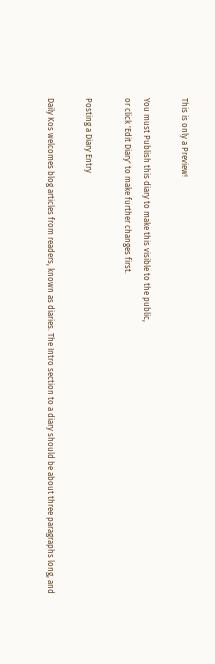This is only a Preview!

You must Publish this diary to make this visible to the public,
or click 'Edit Diary' to make further changes first.

Posting a Diary Entry

Daily Kos welcomes blog articles from readers, known as diaries. The Intro section to a diary should be about three paragraphs long, and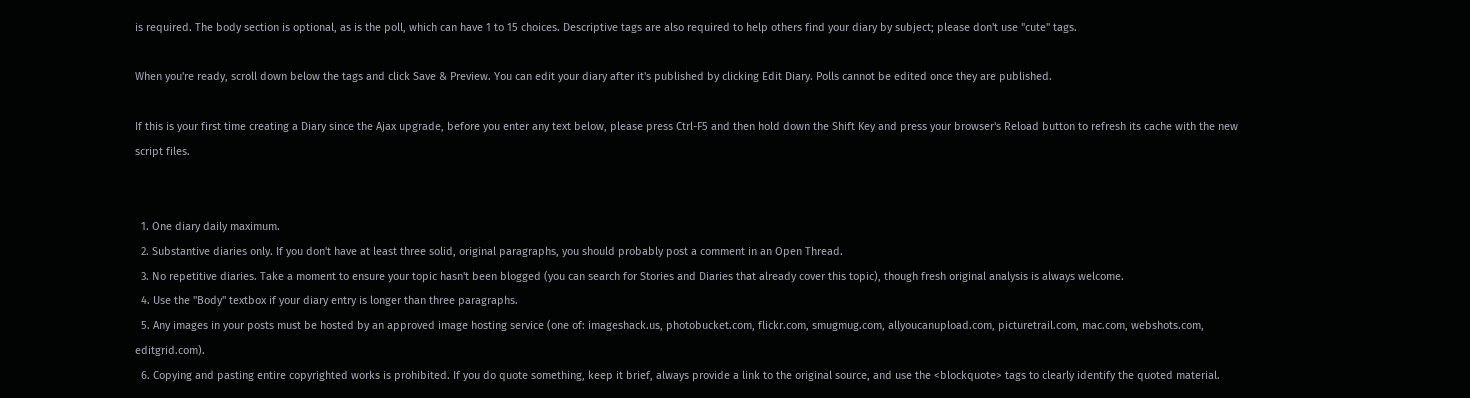is required. The body section is optional, as is the poll, which can have 1 to 15 choices. Descriptive tags are also required to help others find your diary by subject; please don't use "cute" tags.

When you're ready, scroll down below the tags and click Save & Preview. You can edit your diary after it's published by clicking Edit Diary. Polls cannot be edited once they are published.

If this is your first time creating a Diary since the Ajax upgrade, before you enter any text below, please press Ctrl-F5 and then hold down the Shift Key and press your browser's Reload button to refresh its cache with the new script files.


  1. One diary daily maximum.
  2. Substantive diaries only. If you don't have at least three solid, original paragraphs, you should probably post a comment in an Open Thread.
  3. No repetitive diaries. Take a moment to ensure your topic hasn't been blogged (you can search for Stories and Diaries that already cover this topic), though fresh original analysis is always welcome.
  4. Use the "Body" textbox if your diary entry is longer than three paragraphs.
  5. Any images in your posts must be hosted by an approved image hosting service (one of: imageshack.us, photobucket.com, flickr.com, smugmug.com, allyoucanupload.com, picturetrail.com, mac.com, webshots.com, editgrid.com).
  6. Copying and pasting entire copyrighted works is prohibited. If you do quote something, keep it brief, always provide a link to the original source, and use the <blockquote> tags to clearly identify the quoted material.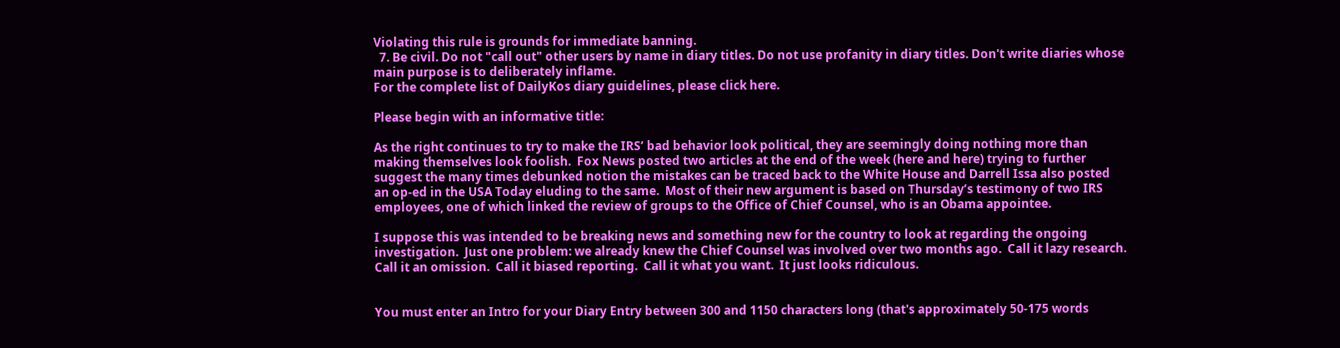Violating this rule is grounds for immediate banning.
  7. Be civil. Do not "call out" other users by name in diary titles. Do not use profanity in diary titles. Don't write diaries whose main purpose is to deliberately inflame.
For the complete list of DailyKos diary guidelines, please click here.

Please begin with an informative title:

As the right continues to try to make the IRS’ bad behavior look political, they are seemingly doing nothing more than making themselves look foolish.  Fox News posted two articles at the end of the week (here and here) trying to further suggest the many times debunked notion the mistakes can be traced back to the White House and Darrell Issa also posted an op-ed in the USA Today eluding to the same.  Most of their new argument is based on Thursday’s testimony of two IRS employees, one of which linked the review of groups to the Office of Chief Counsel, who is an Obama appointee.

I suppose this was intended to be breaking news and something new for the country to look at regarding the ongoing investigation.  Just one problem: we already knew the Chief Counsel was involved over two months ago.  Call it lazy research.  Call it an omission.  Call it biased reporting.  Call it what you want.  It just looks ridiculous.


You must enter an Intro for your Diary Entry between 300 and 1150 characters long (that's approximately 50-175 words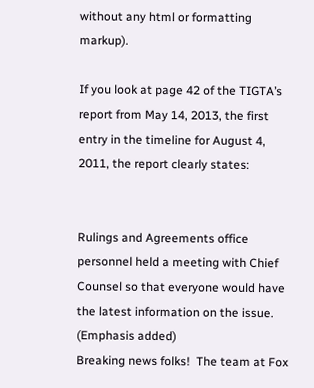without any html or formatting markup).

If you look at page 42 of the TIGTA’s report from May 14, 2013, the first entry in the timeline for August 4, 2011, the report clearly states:


Rulings and Agreements office personnel held a meeting with Chief Counsel so that everyone would have the latest information on the issue. (Emphasis added)
Breaking news folks!  The team at Fox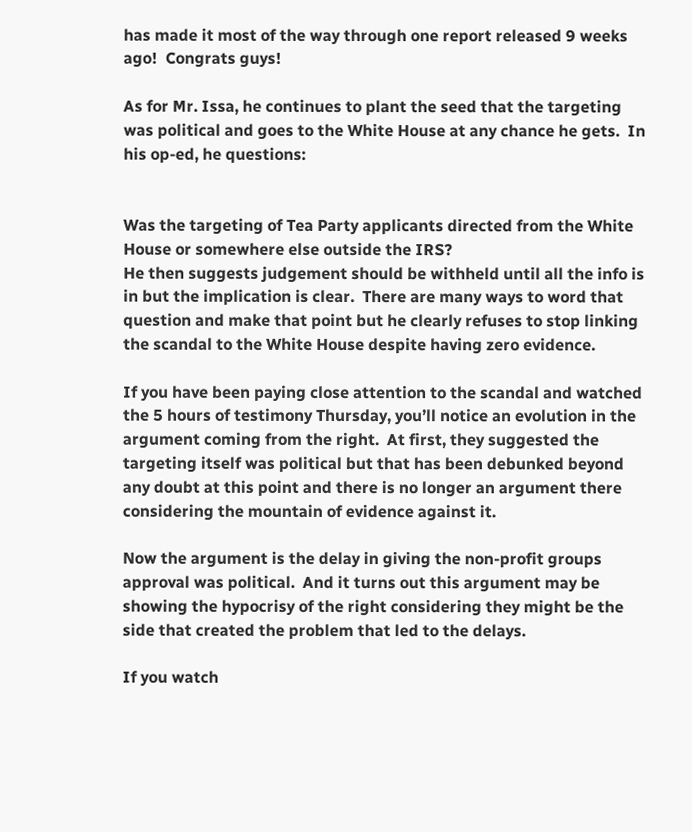has made it most of the way through one report released 9 weeks ago!  Congrats guys!

As for Mr. Issa, he continues to plant the seed that the targeting was political and goes to the White House at any chance he gets.  In his op-ed, he questions:


Was the targeting of Tea Party applicants directed from the White House or somewhere else outside the IRS?
He then suggests judgement should be withheld until all the info is in but the implication is clear.  There are many ways to word that question and make that point but he clearly refuses to stop linking the scandal to the White House despite having zero evidence.

If you have been paying close attention to the scandal and watched the 5 hours of testimony Thursday, you’ll notice an evolution in the argument coming from the right.  At first, they suggested the targeting itself was political but that has been debunked beyond any doubt at this point and there is no longer an argument there considering the mountain of evidence against it.

Now the argument is the delay in giving the non-profit groups approval was political.  And it turns out this argument may be showing the hypocrisy of the right considering they might be the side that created the problem that led to the delays.

If you watch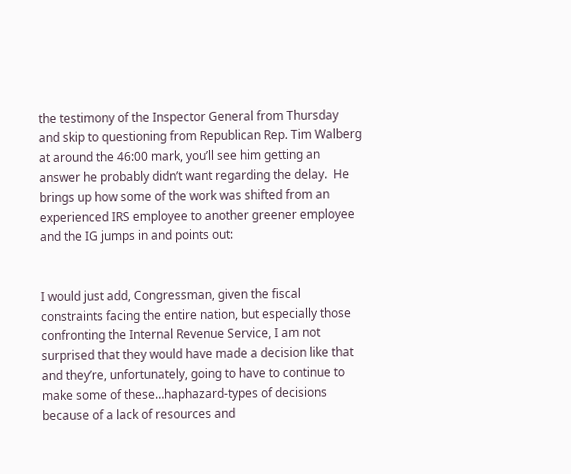the testimony of the Inspector General from Thursday and skip to questioning from Republican Rep. Tim Walberg at around the 46:00 mark, you’ll see him getting an answer he probably didn’t want regarding the delay.  He brings up how some of the work was shifted from an experienced IRS employee to another greener employee and the IG jumps in and points out:


I would just add, Congressman, given the fiscal constraints facing the entire nation, but especially those confronting the Internal Revenue Service, I am not surprised that they would have made a decision like that and they’re, unfortunately, going to have to continue to make some of these…haphazard-types of decisions because of a lack of resources and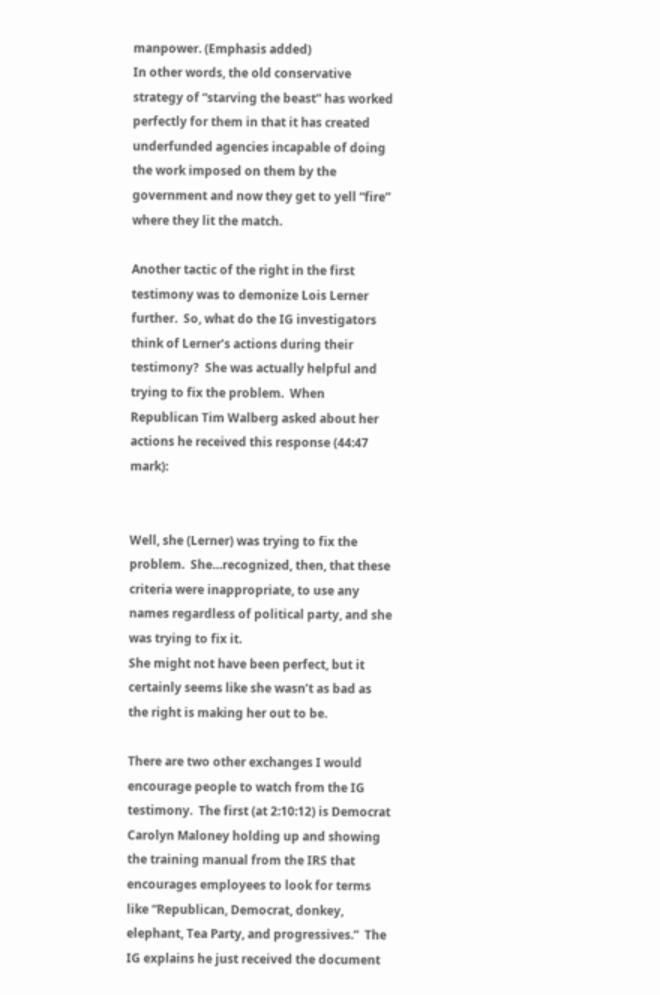manpower. (Emphasis added)
In other words, the old conservative strategy of “starving the beast” has worked perfectly for them in that it has created underfunded agencies incapable of doing the work imposed on them by the government and now they get to yell “fire” where they lit the match.

Another tactic of the right in the first testimony was to demonize Lois Lerner further.  So, what do the IG investigators think of Lerner’s actions during their testimony?  She was actually helpful and trying to fix the problem.  When Republican Tim Walberg asked about her actions he received this response (44:47 mark):


Well, she (Lerner) was trying to fix the problem.  She…recognized, then, that these criteria were inappropriate, to use any names regardless of political party, and she was trying to fix it.
She might not have been perfect, but it certainly seems like she wasn’t as bad as the right is making her out to be.

There are two other exchanges I would encourage people to watch from the IG testimony.  The first (at 2:10:12) is Democrat Carolyn Maloney holding up and showing the training manual from the IRS that encourages employees to look for terms like “Republican, Democrat, donkey, elephant, Tea Party, and progressives.”  The IG explains he just received the document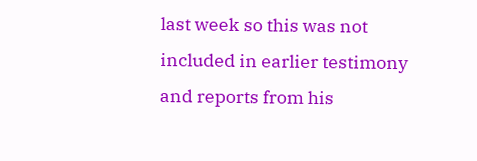last week so this was not included in earlier testimony and reports from his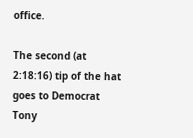office.

The second (at 2:18:16) tip of the hat goes to Democrat Tony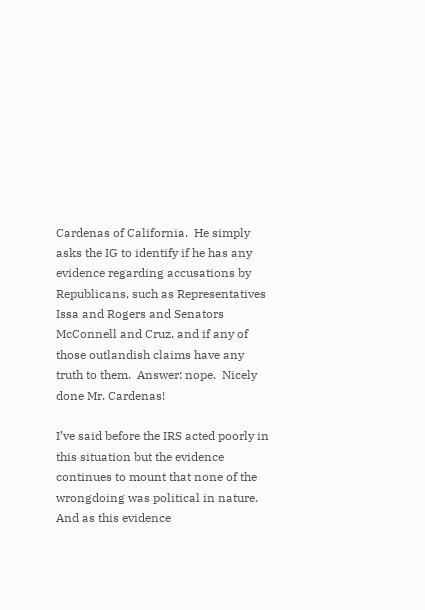Cardenas of California.  He simply asks the IG to identify if he has any evidence regarding accusations by Republicans, such as Representatives Issa and Rogers and Senators McConnell and Cruz, and if any of those outlandish claims have any truth to them.  Answer: nope.  Nicely done Mr. Cardenas!

I’ve said before the IRS acted poorly in this situation but the evidence continues to mount that none of the wrongdoing was political in nature.  And as this evidence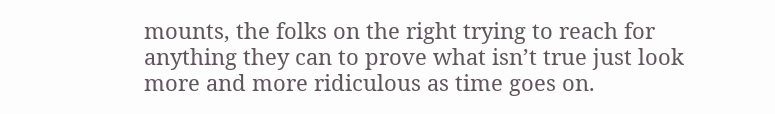mounts, the folks on the right trying to reach for anything they can to prove what isn’t true just look more and more ridiculous as time goes on.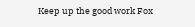Keep up the good work Fox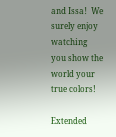and Issa!  We surely enjoy watching you show the world your true colors!

Extended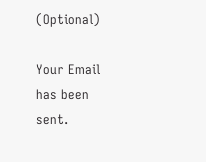(Optional)

Your Email has been sent.